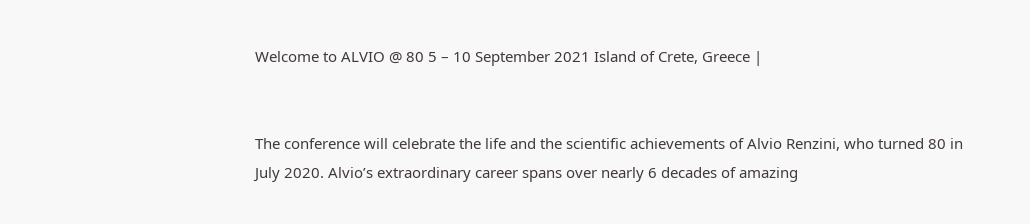Welcome to ALVIO @ 80 5 – 10 September 2021 Island of Crete, Greece |


The conference will celebrate the life and the scientific achievements of Alvio Renzini, who turned 80 in July 2020. Alvio’s extraordinary career spans over nearly 6 decades of amazing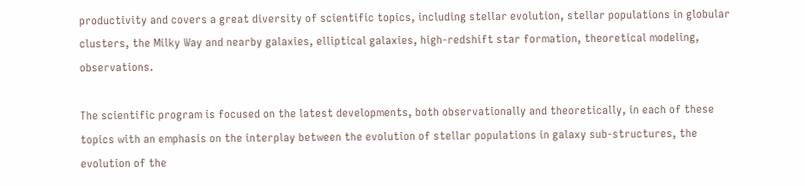productivity and covers a great diversity of scientific topics, including stellar evolution, stellar populations in globular clusters, the Milky Way and nearby galaxies, elliptical galaxies, high-redshift star formation, theoretical modeling, observations.

The scientific program is focused on the latest developments, both observationally and theoretically, in each of these topics with an emphasis on the interplay between the evolution of stellar populations in galaxy sub-structures, the evolution of the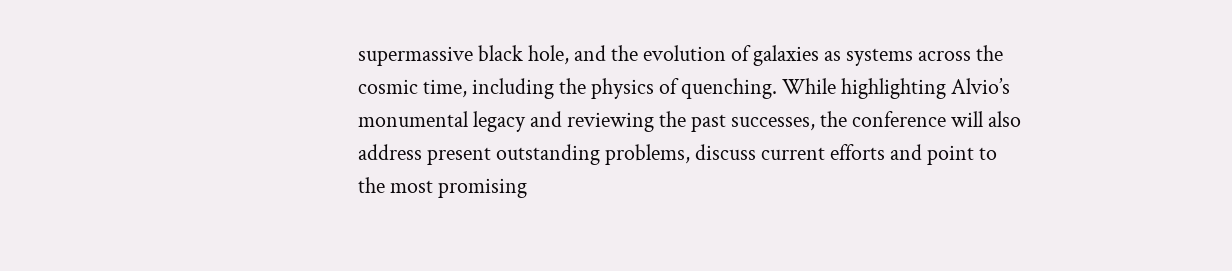supermassive black hole, and the evolution of galaxies as systems across the cosmic time, including the physics of quenching. While highlighting Alvio’s monumental legacy and reviewing the past successes, the conference will also address present outstanding problems, discuss current efforts and point to the most promising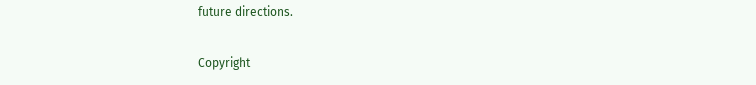future directions.

Copyright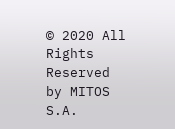© 2020 All Rights Reserved by MITOS S.A.